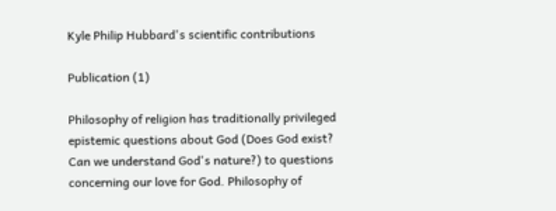Kyle Philip Hubbard's scientific contributions

Publication (1)

Philosophy of religion has traditionally privileged epistemic questions about God (Does God exist? Can we understand God's nature?) to questions concerning our love for God. Philosophy of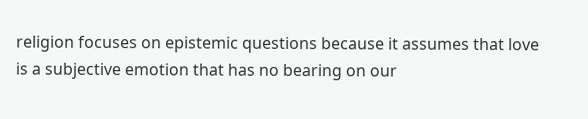religion focuses on epistemic questions because it assumes that love is a subjective emotion that has no bearing on our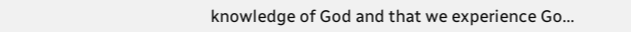knowledge of God and that we experience Go...